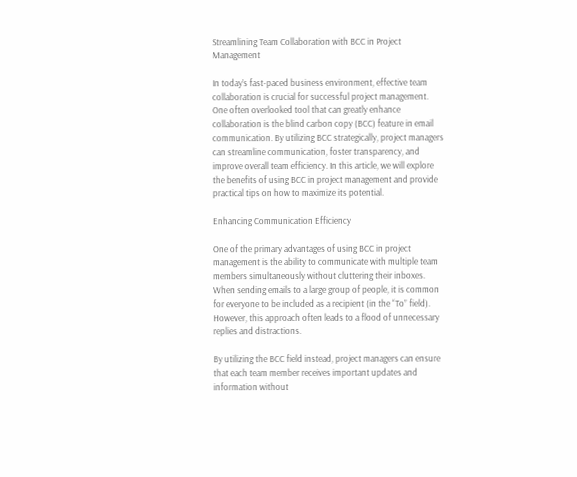Streamlining Team Collaboration with BCC in Project Management

In today’s fast-paced business environment, effective team collaboration is crucial for successful project management. One often overlooked tool that can greatly enhance collaboration is the blind carbon copy (BCC) feature in email communication. By utilizing BCC strategically, project managers can streamline communication, foster transparency, and improve overall team efficiency. In this article, we will explore the benefits of using BCC in project management and provide practical tips on how to maximize its potential.

Enhancing Communication Efficiency

One of the primary advantages of using BCC in project management is the ability to communicate with multiple team members simultaneously without cluttering their inboxes. When sending emails to a large group of people, it is common for everyone to be included as a recipient (in the “To” field). However, this approach often leads to a flood of unnecessary replies and distractions.

By utilizing the BCC field instead, project managers can ensure that each team member receives important updates and information without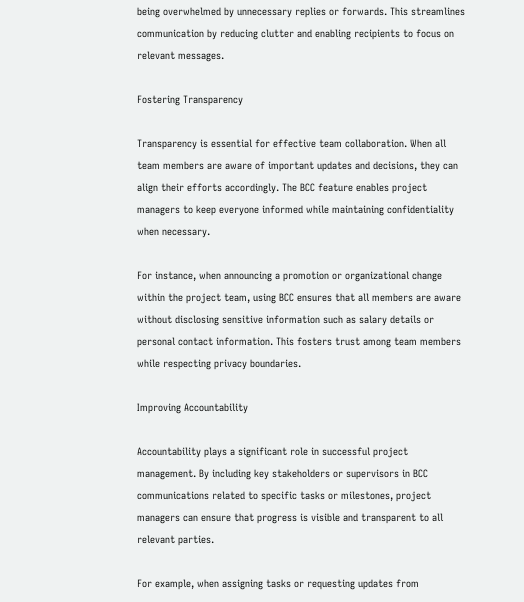being overwhelmed by unnecessary replies or forwards. This streamlines communication by reducing clutter and enabling recipients to focus on relevant messages.

Fostering Transparency

Transparency is essential for effective team collaboration. When all team members are aware of important updates and decisions, they can align their efforts accordingly. The BCC feature enables project managers to keep everyone informed while maintaining confidentiality when necessary.

For instance, when announcing a promotion or organizational change within the project team, using BCC ensures that all members are aware without disclosing sensitive information such as salary details or personal contact information. This fosters trust among team members while respecting privacy boundaries.

Improving Accountability

Accountability plays a significant role in successful project management. By including key stakeholders or supervisors in BCC communications related to specific tasks or milestones, project managers can ensure that progress is visible and transparent to all relevant parties.

For example, when assigning tasks or requesting updates from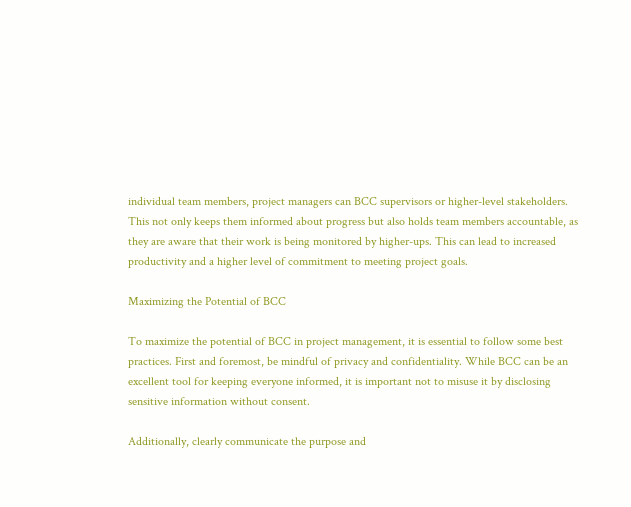individual team members, project managers can BCC supervisors or higher-level stakeholders. This not only keeps them informed about progress but also holds team members accountable, as they are aware that their work is being monitored by higher-ups. This can lead to increased productivity and a higher level of commitment to meeting project goals.

Maximizing the Potential of BCC

To maximize the potential of BCC in project management, it is essential to follow some best practices. First and foremost, be mindful of privacy and confidentiality. While BCC can be an excellent tool for keeping everyone informed, it is important not to misuse it by disclosing sensitive information without consent.

Additionally, clearly communicate the purpose and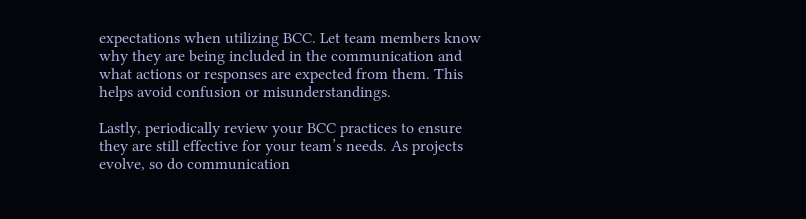expectations when utilizing BCC. Let team members know why they are being included in the communication and what actions or responses are expected from them. This helps avoid confusion or misunderstandings.

Lastly, periodically review your BCC practices to ensure they are still effective for your team’s needs. As projects evolve, so do communication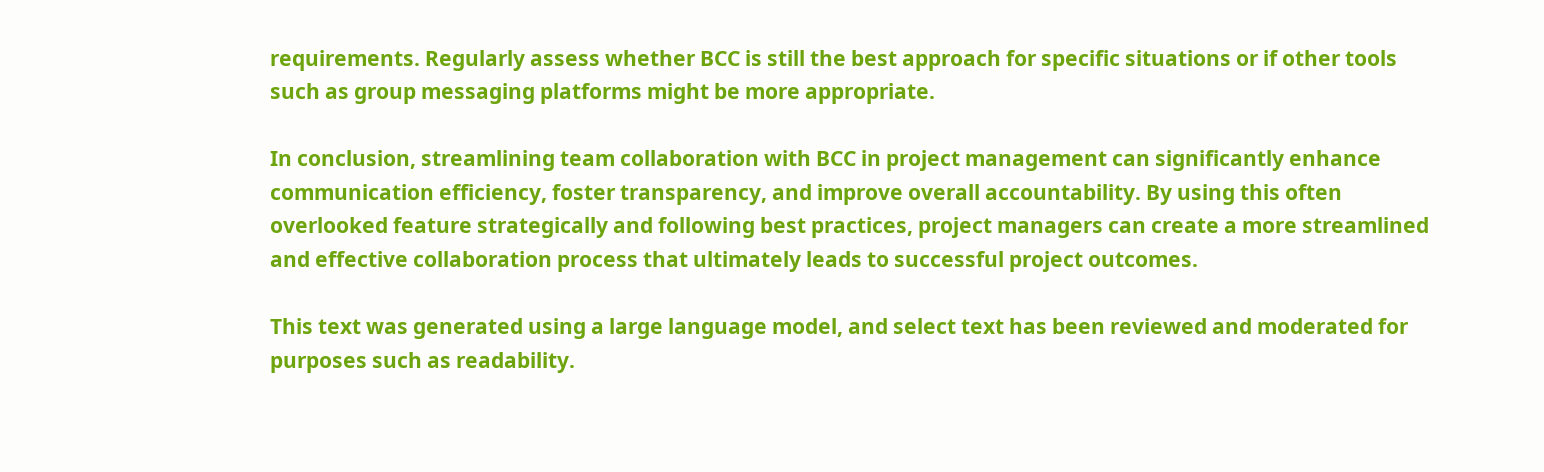requirements. Regularly assess whether BCC is still the best approach for specific situations or if other tools such as group messaging platforms might be more appropriate.

In conclusion, streamlining team collaboration with BCC in project management can significantly enhance communication efficiency, foster transparency, and improve overall accountability. By using this often overlooked feature strategically and following best practices, project managers can create a more streamlined and effective collaboration process that ultimately leads to successful project outcomes.

This text was generated using a large language model, and select text has been reviewed and moderated for purposes such as readability.